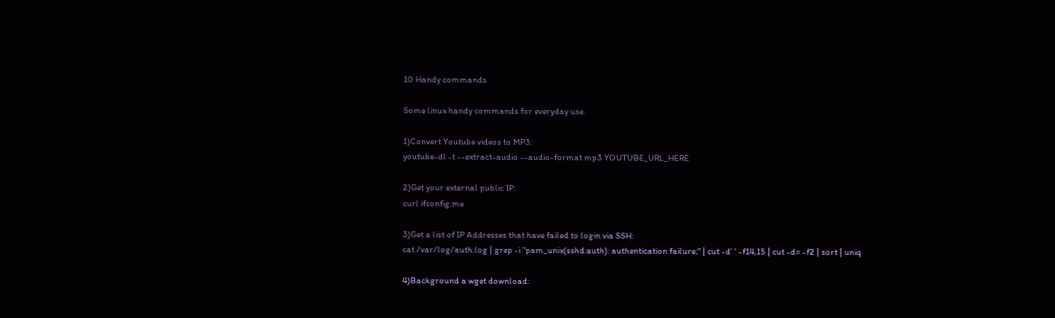10 Handy commands

Some linux handy commands for everyday use.

1)Convert Youtube videos to MP3:
youtube-dl -t --extract-audio --audio-format mp3 YOUTUBE_URL_HERE

2)Get your external public IP:
curl ifconfig.me

3)Get a list of IP Addresses that have failed to login via SSH:
cat /var/log/auth.log | grep -i "pam_unix(sshd:auth): authentication failure;" | cut -d' ' -f14,15 | cut -d= -f2 | sort | uniq

4)Background a wget download: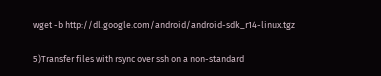wget -b http://dl.google.com/android/android-sdk_r14-linux.tgz

5)Transfer files with rsync over ssh on a non-standard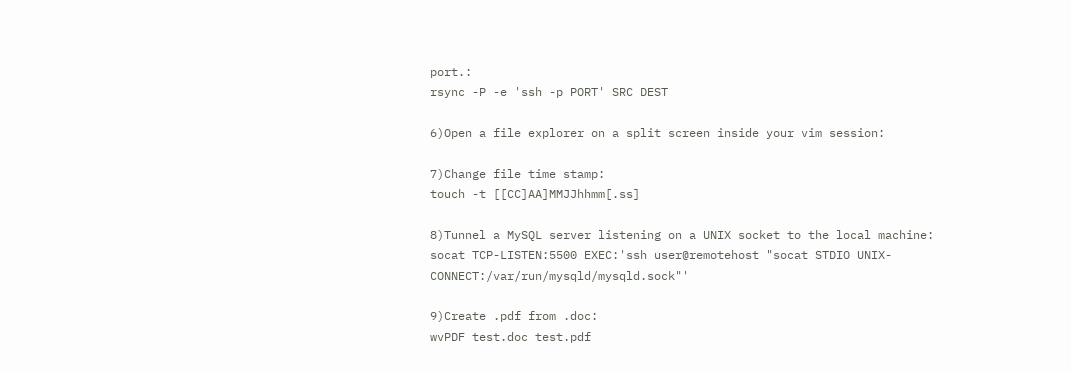port.:
rsync -P -e 'ssh -p PORT' SRC DEST

6)Open a file explorer on a split screen inside your vim session:

7)Change file time stamp:
touch -t [[CC]AA]MMJJhhmm[.ss]

8)Tunnel a MySQL server listening on a UNIX socket to the local machine:
socat TCP-LISTEN:5500 EXEC:'ssh user@remotehost "socat STDIO UNIX-CONNECT:/var/run/mysqld/mysqld.sock"'

9)Create .pdf from .doc:
wvPDF test.doc test.pdf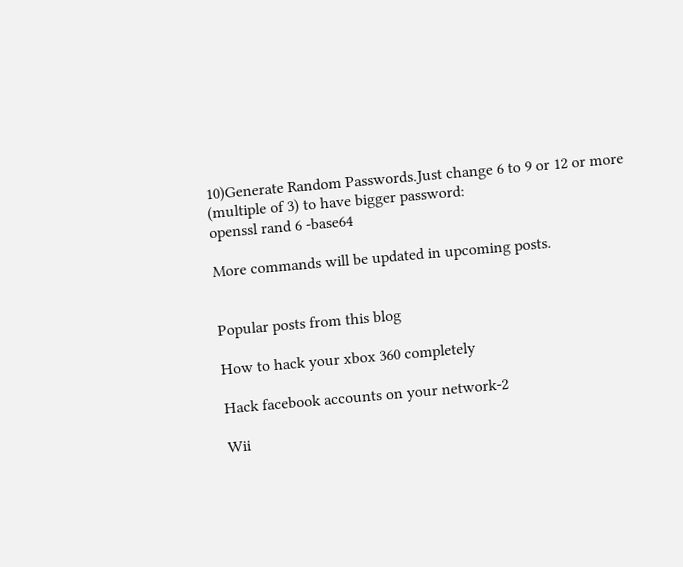10)Generate Random Passwords.Just change 6 to 9 or 12 or more (multiple of 3) to have bigger password:
openssl rand 6 -base64

More commands will be updated in upcoming posts.


Popular posts from this blog

How to hack your xbox 360 completely

Hack facebook accounts on your network-2

Wii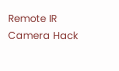Remote IR Camera Hack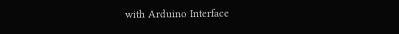with Arduino Interface